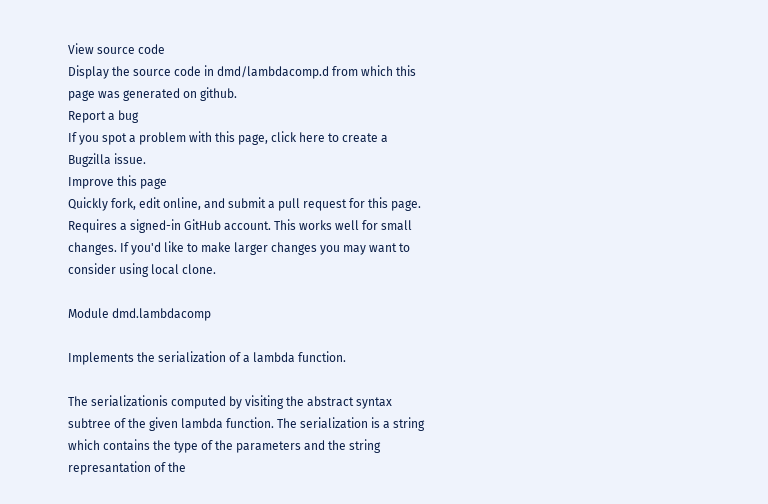View source code
Display the source code in dmd/lambdacomp.d from which this page was generated on github.
Report a bug
If you spot a problem with this page, click here to create a Bugzilla issue.
Improve this page
Quickly fork, edit online, and submit a pull request for this page. Requires a signed-in GitHub account. This works well for small changes. If you'd like to make larger changes you may want to consider using local clone.

Module dmd.lambdacomp

Implements the serialization of a lambda function.

The serializationis computed by visiting the abstract syntax subtree of the given lambda function. The serialization is a string which contains the type of the parameters and the string represantation of the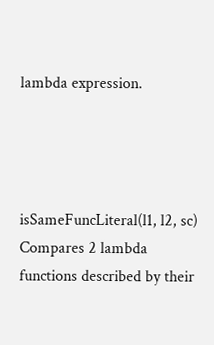lambda expression.




isSameFuncLiteral(l1, l2, sc) Compares 2 lambda functions described by their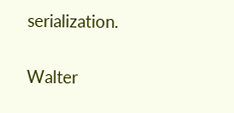serialization.


Walter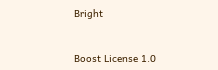Bright


Boost License 1.0